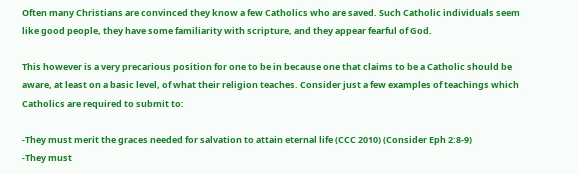Often many Christians are convinced they know a few Catholics who are saved. Such Catholic individuals seem like good people, they have some familiarity with scripture, and they appear fearful of God.

This however is a very precarious position for one to be in because one that claims to be a Catholic should be aware, at least on a basic level, of what their religion teaches. Consider just a few examples of teachings which Catholics are required to submit to:

-They must merit the graces needed for salvation to attain eternal life (CCC 2010) (Consider Eph 2:8-9)
-They must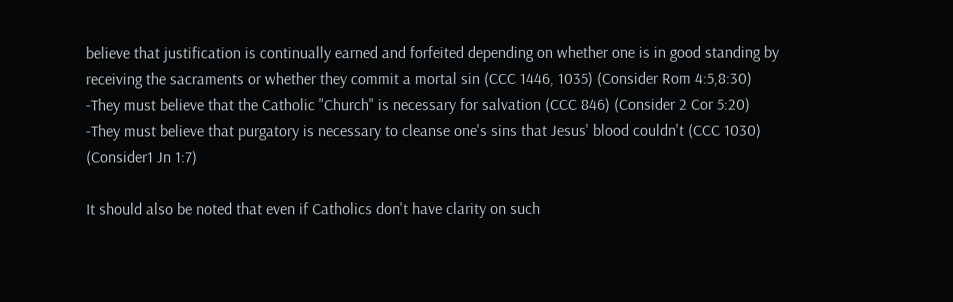believe that justification is continually earned and forfeited depending on whether one is in good standing by receiving the sacraments or whether they commit a mortal sin (CCC 1446, 1035) (Consider Rom 4:5,8:30)
-They must believe that the Catholic "Church" is necessary for salvation (CCC 846) (Consider 2 Cor 5:20)
-They must believe that purgatory is necessary to cleanse one's sins that Jesus' blood couldn't (CCC 1030) (Consider1 Jn 1:7)

It should also be noted that even if Catholics don't have clarity on such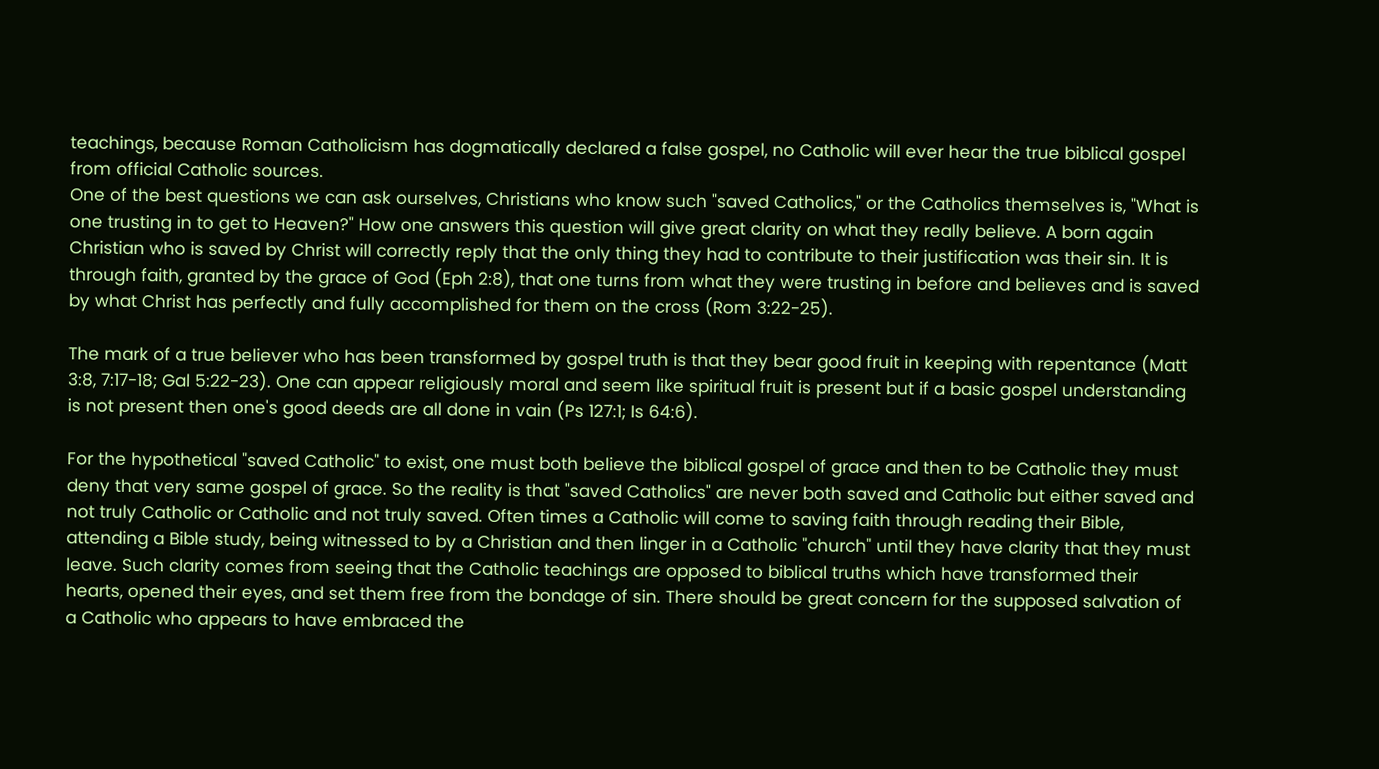teachings, because Roman Catholicism has dogmatically declared a false gospel, no Catholic will ever hear the true biblical gospel from official Catholic sources.
One of the best questions we can ask ourselves, Christians who know such "saved Catholics," or the Catholics themselves is, "What is one trusting in to get to Heaven?" How one answers this question will give great clarity on what they really believe. A born again Christian who is saved by Christ will correctly reply that the only thing they had to contribute to their justification was their sin. It is through faith, granted by the grace of God (Eph 2:8), that one turns from what they were trusting in before and believes and is saved by what Christ has perfectly and fully accomplished for them on the cross (Rom 3:22-25).

The mark of a true believer who has been transformed by gospel truth is that they bear good fruit in keeping with repentance (Matt 3:8, 7:17-18; Gal 5:22-23). One can appear religiously moral and seem like spiritual fruit is present but if a basic gospel understanding is not present then one's good deeds are all done in vain (Ps 127:1; Is 64:6).

For the hypothetical "saved Catholic" to exist, one must both believe the biblical gospel of grace and then to be Catholic they must deny that very same gospel of grace. So the reality is that "saved Catholics" are never both saved and Catholic but either saved and not truly Catholic or Catholic and not truly saved. Often times a Catholic will come to saving faith through reading their Bible, attending a Bible study, being witnessed to by a Christian and then linger in a Catholic "church" until they have clarity that they must leave. Such clarity comes from seeing that the Catholic teachings are opposed to biblical truths which have transformed their hearts, opened their eyes, and set them free from the bondage of sin. There should be great concern for the supposed salvation of a Catholic who appears to have embraced the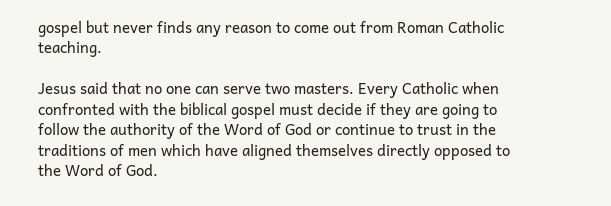gospel but never finds any reason to come out from Roman Catholic teaching.

Jesus said that no one can serve two masters. Every Catholic when confronted with the biblical gospel must decide if they are going to follow the authority of the Word of God or continue to trust in the traditions of men which have aligned themselves directly opposed to the Word of God.